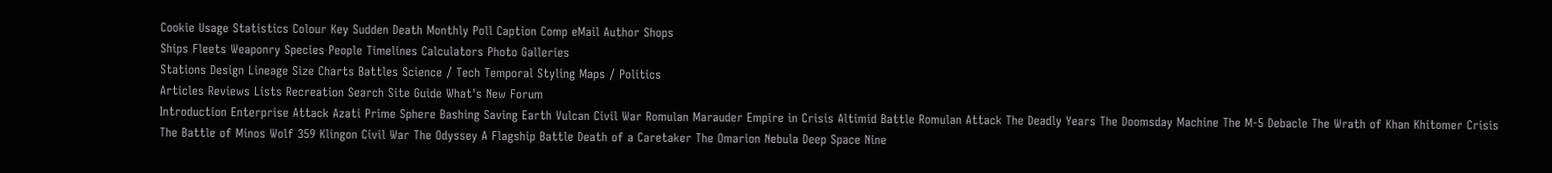Cookie Usage Statistics Colour Key Sudden Death Monthly Poll Caption Comp eMail Author Shops
Ships Fleets Weaponry Species People Timelines Calculators Photo Galleries
Stations Design Lineage Size Charts Battles Science / Tech Temporal Styling Maps / Politics
Articles Reviews Lists Recreation Search Site Guide What's New Forum
Introduction Enterprise Attack Azati Prime Sphere Bashing Saving Earth Vulcan Civil War Romulan Marauder Empire in Crisis Altimid Battle Romulan Attack The Deadly Years The Doomsday Machine The M-5 Debacle The Wrath of Khan Khitomer Crisis The Battle of Minos Wolf 359 Klingon Civil War The Odyssey A Flagship Battle Death of a Caretaker The Omarion Nebula Deep Space Nine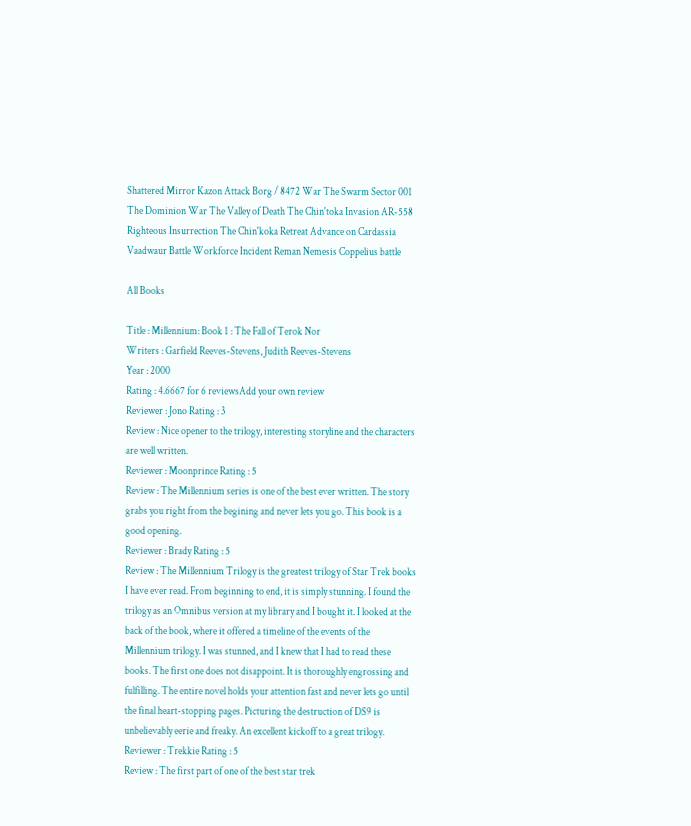Shattered Mirror Kazon Attack Borg / 8472 War The Swarm Sector 001 The Dominion War The Valley of Death The Chin'toka Invasion AR-558 Righteous Insurrection The Chin'koka Retreat Advance on Cardassia Vaadwaur Battle Workforce Incident Reman Nemesis Coppelius battle

All Books

Title : Millennium: Book 1 : The Fall of Terok Nor
Writers : Garfield Reeves-Stevens, Judith Reeves-Stevens
Year : 2000
Rating : 4.6667 for 6 reviewsAdd your own review
Reviewer : Jono Rating : 3
Review : Nice opener to the trilogy, interesting storyline and the characters are well written.
Reviewer : Moonprince Rating : 5
Review : The Millennium series is one of the best ever written. The story grabs you right from the begining and never lets you go. This book is a good opening.
Reviewer : Brady Rating : 5
Review : The Millennium Trilogy is the greatest trilogy of Star Trek books I have ever read. From beginning to end, it is simply stunning. I found the trilogy as an Omnibus version at my library and I bought it. I looked at the back of the book, where it offered a timeline of the events of the Millennium trilogy. I was stunned, and I knew that I had to read these books. The first one does not disappoint. It is thoroughly engrossing and fulfilling. The entire novel holds your attention fast and never lets go until the final heart-stopping pages. Picturing the destruction of DS9 is unbelievably eerie and freaky. An excellent kickoff to a great trilogy.
Reviewer : Trekkie Rating : 5
Review : The first part of one of the best star trek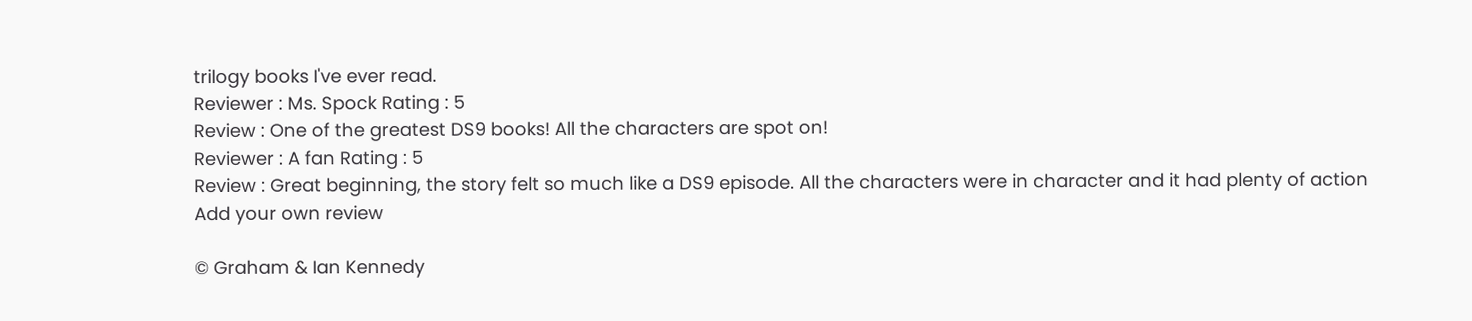trilogy books I've ever read.
Reviewer : Ms. Spock Rating : 5
Review : One of the greatest DS9 books! All the characters are spot on!
Reviewer : A fan Rating : 5
Review : Great beginning, the story felt so much like a DS9 episode. All the characters were in character and it had plenty of action
Add your own review

© Graham & Ian Kennedy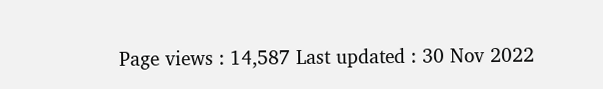Page views : 14,587 Last updated : 30 Nov 2022